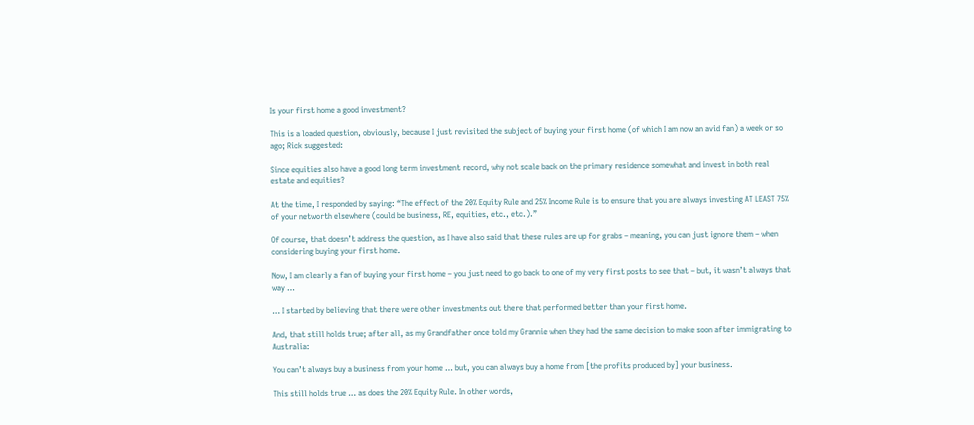Is your first home a good investment?

This is a loaded question, obviously, because I just revisited the subject of buying your first home (of which I am now an avid fan) a week or so ago; Rick suggested:

Since equities also have a good long term investment record, why not scale back on the primary residence somewhat and invest in both real estate and equities?

At the time, I responded by saying: “The effect of the 20% Equity Rule and 25% Income Rule is to ensure that you are always investing AT LEAST 75% of your networth elsewhere (could be business, RE, equities, etc., etc.).”

Of course, that doesn’t address the question, as I have also said that these rules are up for grabs – meaning, you can just ignore them – when considering buying your first home.

Now, I am clearly a fan of buying your first home – you just need to go back to one of my very first posts to see that – but, it wasn’t always that way …

… I started by believing that there were other investments out there that performed better than your first home.

And, that still holds true; after all, as my Grandfather once told my Grannie when they had the same decision to make soon after immigrating to Australia:

You can’t always buy a business from your home … but, you can always buy a home from [the profits produced by] your business.

This still holds true … as does the 20% Equity Rule. In other words,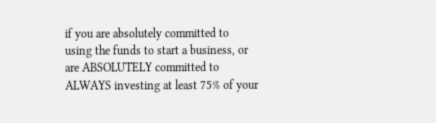if you are absolutely committed to using the funds to start a business, or are ABSOLUTELY committed to ALWAYS investing at least 75% of your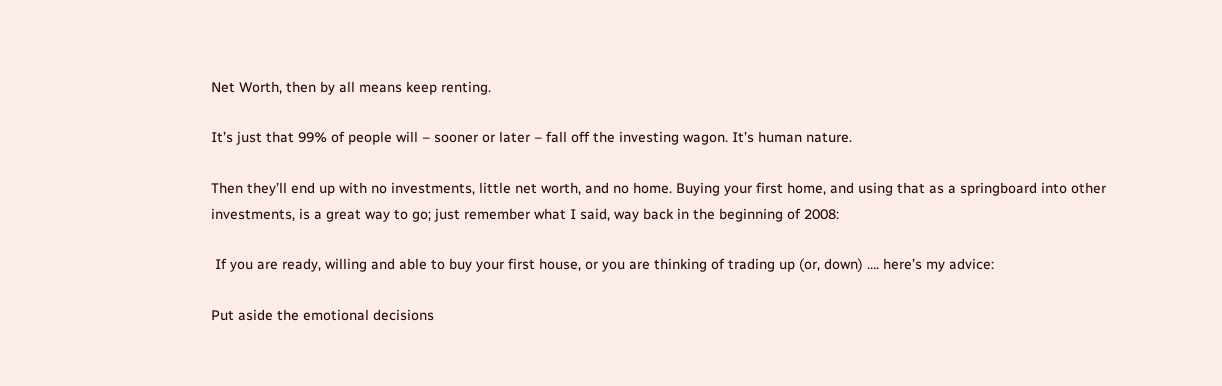Net Worth, then by all means keep renting.

It’s just that 99% of people will – sooner or later – fall off the investing wagon. It’s human nature.

Then they’ll end up with no investments, little net worth, and no home. Buying your first home, and using that as a springboard into other investments, is a great way to go; just remember what I said, way back in the beginning of 2008:

 If you are ready, willing and able to buy your first house, or you are thinking of trading up (or, down) …. here’s my advice:

Put aside the emotional decisions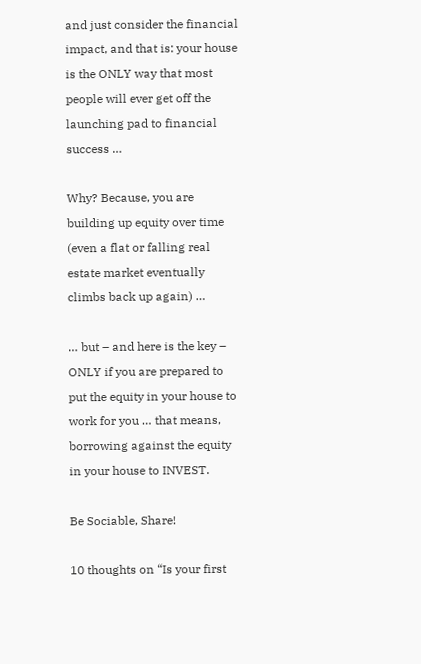and just consider the financial impact, and that is: your house is the ONLY way that most people will ever get off the launching pad to financial success …

Why? Because, you are building up equity over time (even a flat or falling real estate market eventually climbs back up again) …

… but – and here is the key – ONLY if you are prepared to put the equity in your house to work for you … that means, borrowing against the equity in your house to INVEST.

Be Sociable, Share!

10 thoughts on “Is your first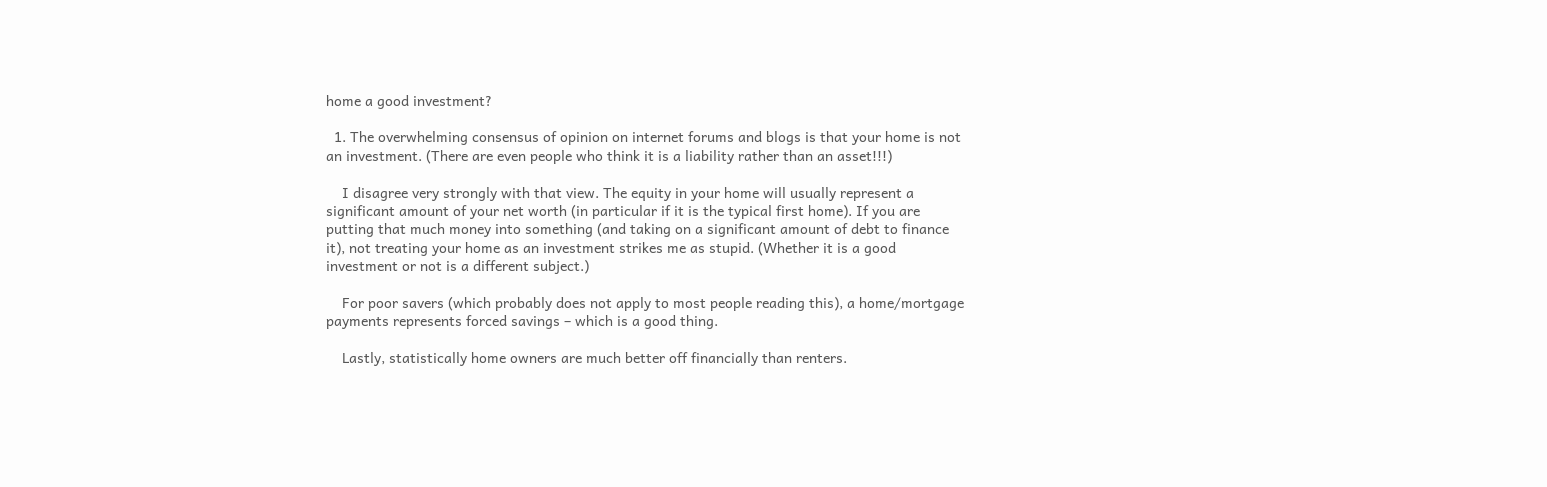home a good investment?

  1. The overwhelming consensus of opinion on internet forums and blogs is that your home is not an investment. (There are even people who think it is a liability rather than an asset!!!)

    I disagree very strongly with that view. The equity in your home will usually represent a significant amount of your net worth (in particular if it is the typical first home). If you are putting that much money into something (and taking on a significant amount of debt to finance it), not treating your home as an investment strikes me as stupid. (Whether it is a good investment or not is a different subject.)

    For poor savers (which probably does not apply to most people reading this), a home/mortgage payments represents forced savings – which is a good thing.

    Lastly, statistically home owners are much better off financially than renters.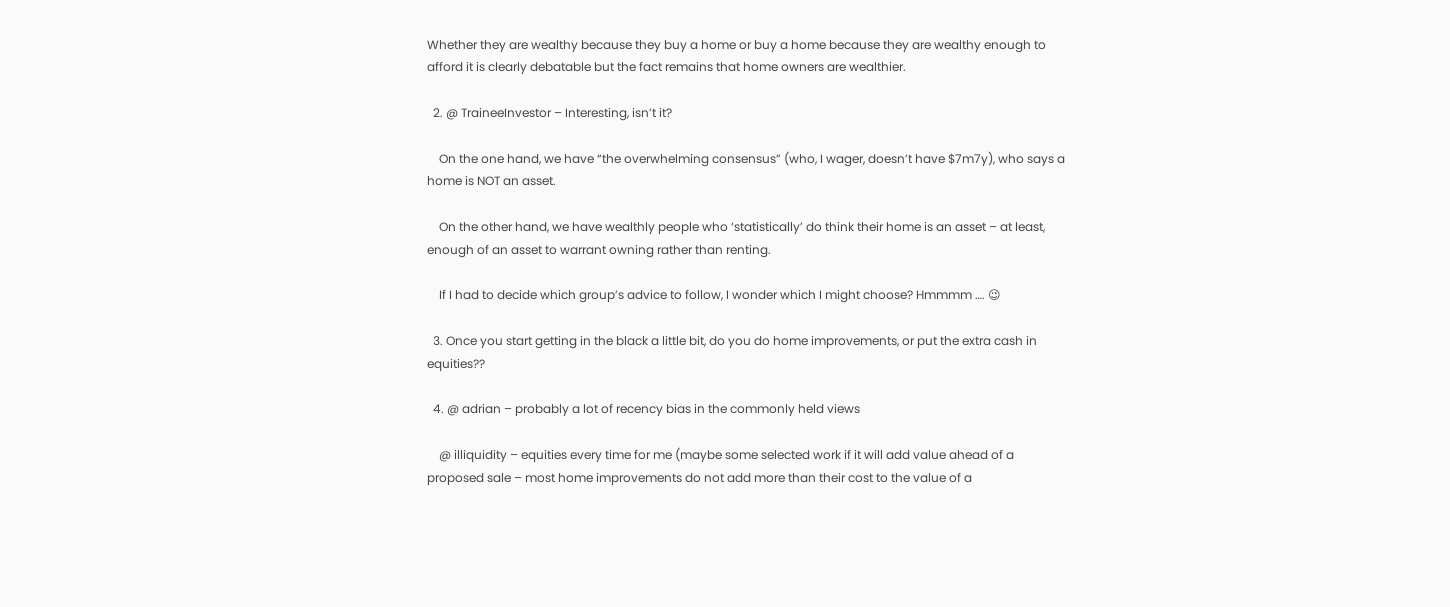Whether they are wealthy because they buy a home or buy a home because they are wealthy enough to afford it is clearly debatable but the fact remains that home owners are wealthier.

  2. @ TraineeInvestor – Interesting, isn’t it?

    On the one hand, we have “the overwhelming consensus” (who, I wager, doesn’t have $7m7y), who says a home is NOT an asset.

    On the other hand, we have wealthly people who ‘statistically’ do think their home is an asset – at least, enough of an asset to warrant owning rather than renting.

    If I had to decide which group’s advice to follow, I wonder which I might choose? Hmmmm …. 😉

  3. Once you start getting in the black a little bit, do you do home improvements, or put the extra cash in equities??

  4. @ adrian – probably a lot of recency bias in the commonly held views

    @ illiquidity – equities every time for me (maybe some selected work if it will add value ahead of a proposed sale – most home improvements do not add more than their cost to the value of a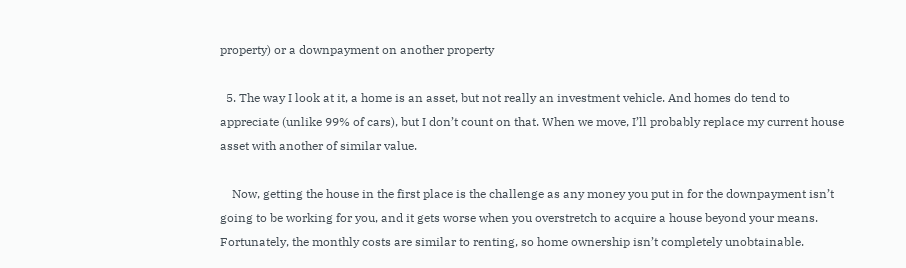property) or a downpayment on another property

  5. The way I look at it, a home is an asset, but not really an investment vehicle. And homes do tend to appreciate (unlike 99% of cars), but I don’t count on that. When we move, I’ll probably replace my current house asset with another of similar value.

    Now, getting the house in the first place is the challenge as any money you put in for the downpayment isn’t going to be working for you, and it gets worse when you overstretch to acquire a house beyond your means. Fortunately, the monthly costs are similar to renting, so home ownership isn’t completely unobtainable.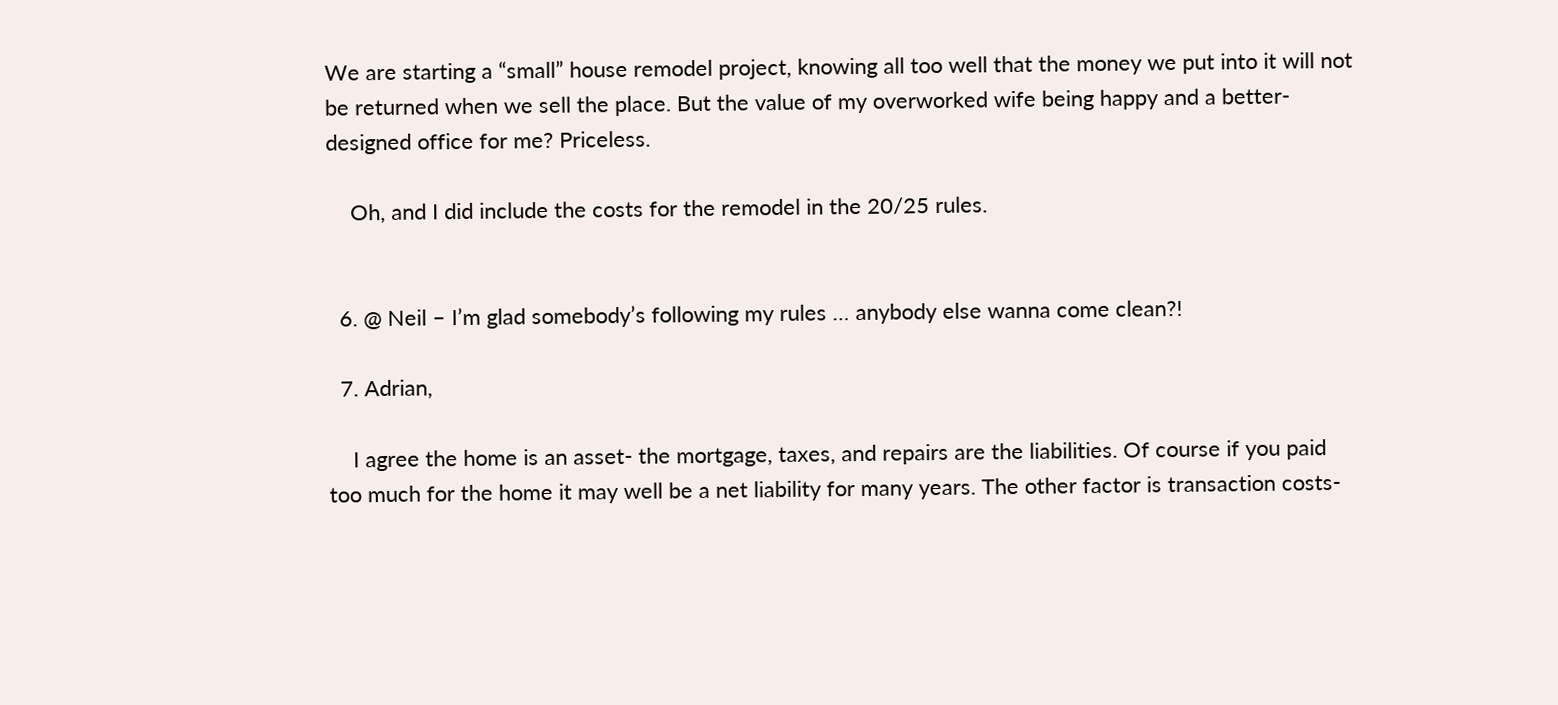We are starting a “small” house remodel project, knowing all too well that the money we put into it will not be returned when we sell the place. But the value of my overworked wife being happy and a better-designed office for me? Priceless.

    Oh, and I did include the costs for the remodel in the 20/25 rules.


  6. @ Neil – I’m glad somebody’s following my rules … anybody else wanna come clean?!

  7. Adrian,

    I agree the home is an asset- the mortgage, taxes, and repairs are the liabilities. Of course if you paid too much for the home it may well be a net liability for many years. The other factor is transaction costs-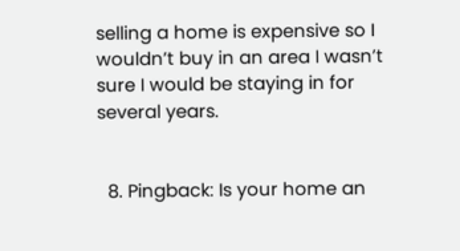selling a home is expensive so I wouldn’t buy in an area I wasn’t sure I would be staying in for several years.


  8. Pingback: Is your home an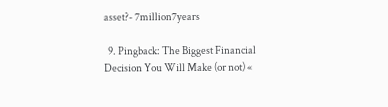asset?- 7million7years

  9. Pingback: The Biggest Financial Decision You Will Make (or not) «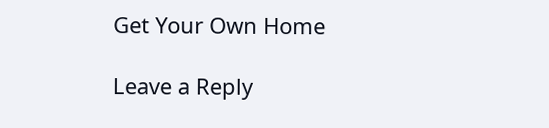Get Your Own Home

Leave a Reply